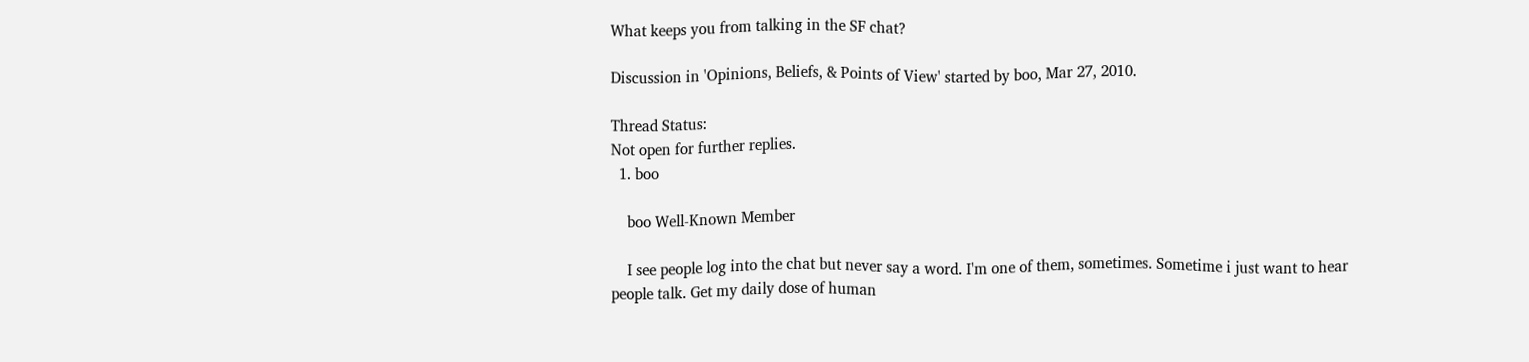What keeps you from talking in the SF chat?

Discussion in 'Opinions, Beliefs, & Points of View' started by boo, Mar 27, 2010.

Thread Status:
Not open for further replies.
  1. boo

    boo Well-Known Member

    I see people log into the chat but never say a word. I'm one of them, sometimes. Sometime i just want to hear people talk. Get my daily dose of human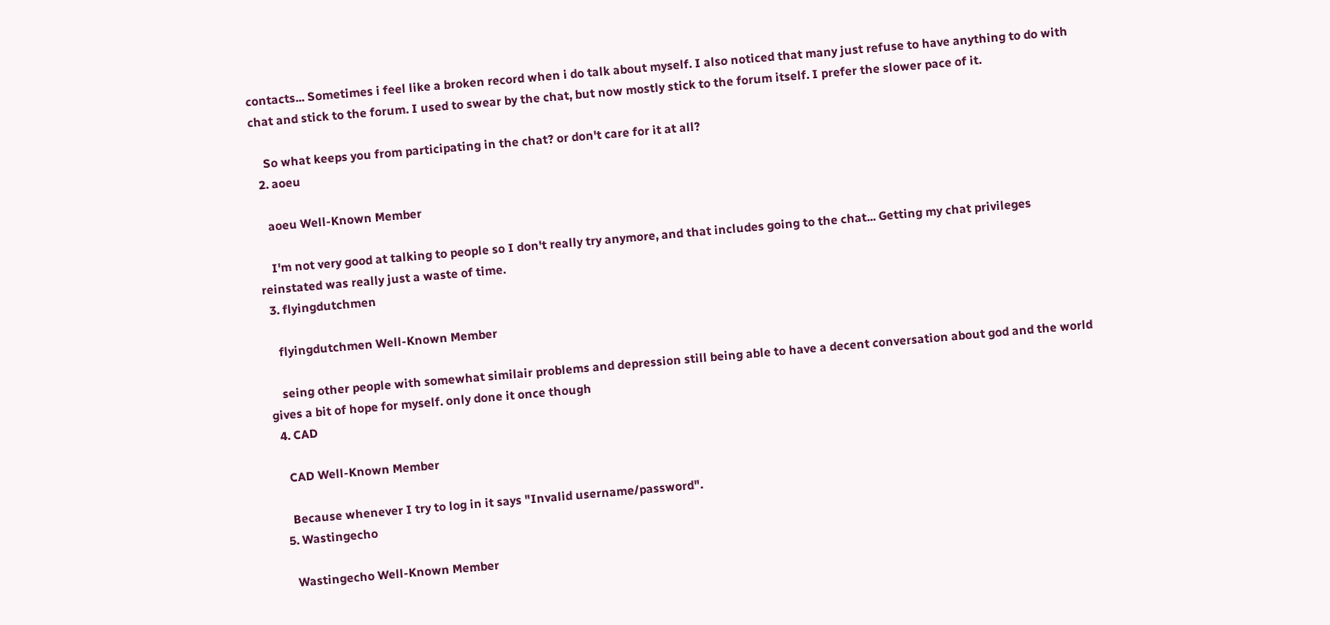contacts... Sometimes i feel like a broken record when i do talk about myself. I also noticed that many just refuse to have anything to do with chat and stick to the forum. I used to swear by the chat, but now mostly stick to the forum itself. I prefer the slower pace of it.

    So what keeps you from participating in the chat? or don't care for it at all?
  2. aoeu

    aoeu Well-Known Member

    I'm not very good at talking to people so I don't really try anymore, and that includes going to the chat... Getting my chat privileges reinstated was really just a waste of time.
  3. flyingdutchmen

    flyingdutchmen Well-Known Member

    seing other people with somewhat similair problems and depression still being able to have a decent conversation about god and the world gives a bit of hope for myself. only done it once though
  4. CAD

    CAD Well-Known Member

    Because whenever I try to log in it says "Invalid username/password".
  5. Wastingecho

    Wastingecho Well-Known Member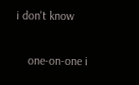i don't know

    one-on-one i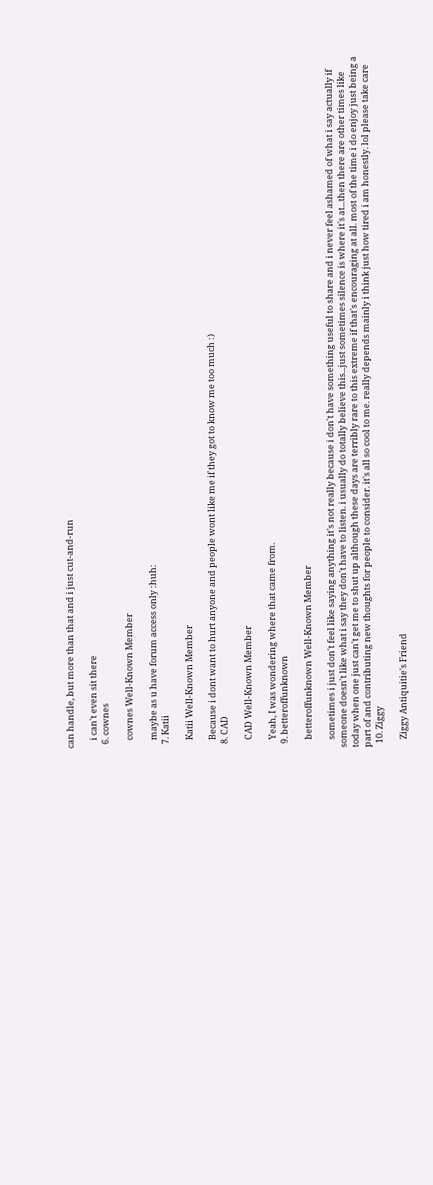can handle, but more than that and i just cut-and-run

    i can't even sit there
  6. cownes

    cownes Well-Known Member

    maybe as u have forum access only :huh:
  7. Katii

    Katii Well-Known Member

    Because i dont want to hurt anyone and people wont like me if they got to know me too much :)
  8. CAD

    CAD Well-Known Member

    Yeah, I was wondering where that came from.
  9. betteroffunknown

    betteroffunknown Well-Known Member

    sometimes i just don't feel like saying anything it's not really because i don't have something useful to share and i never feel ashamed of what i say actually if someone doesn't like what i say they don't have to listen. i usually do totally believe this...just sometimes silence is where it's at...then there are other times like today when one just can't get me to shut up although these days are terribly rare to this extreme if that's encouraging at all. most of the time i do enjoy just being a part of and contributing new thoughts for people to consider. it's all so cool to me. really depends mainly i think just how tired i am honestly. lol please take care
  10. Ziggy

    Ziggy Antiquitie's Friend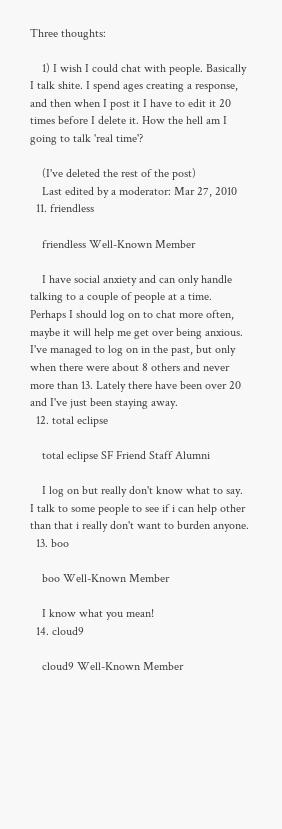Three thoughts:

    1) I wish I could chat with people. Basically I talk shite. I spend ages creating a response, and then when I post it I have to edit it 20 times before I delete it. How the hell am I going to talk 'real time'?

    (I've deleted the rest of the post)
    Last edited by a moderator: Mar 27, 2010
  11. friendless

    friendless Well-Known Member

    I have social anxiety and can only handle talking to a couple of people at a time. Perhaps I should log on to chat more often, maybe it will help me get over being anxious. I've managed to log on in the past, but only when there were about 8 others and never more than 13. Lately there have been over 20 and I've just been staying away.
  12. total eclipse

    total eclipse SF Friend Staff Alumni

    I log on but really don't know what to say. I talk to some people to see if i can help other than that i really don't want to burden anyone.
  13. boo

    boo Well-Known Member

    I know what you mean!
  14. cloud9

    cloud9 Well-Known Member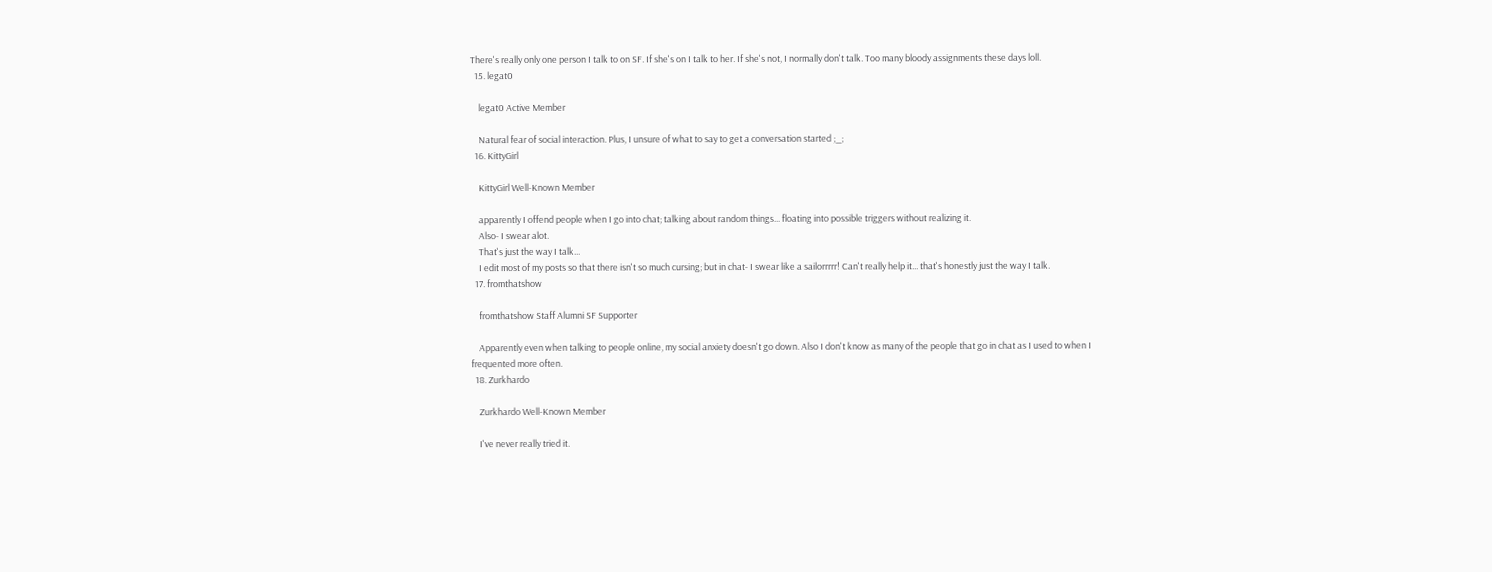There's really only one person I talk to on SF. If she's on I talk to her. If she's not, I normally don't talk. Too many bloody assignments these days loll.
  15. legat0

    legat0 Active Member

    Natural fear of social interaction. Plus, I unsure of what to say to get a conversation started ;_;
  16. KittyGirl

    KittyGirl Well-Known Member

    apparently I offend people when I go into chat; talking about random things... floating into possible triggers without realizing it.
    Also- I swear alot.
    That's just the way I talk...
    I edit most of my posts so that there isn't so much cursing; but in chat- I swear like a sailorrrrr! Can't really help it... that's honestly just the way I talk.
  17. fromthatshow

    fromthatshow Staff Alumni SF Supporter

    Apparently even when talking to people online, my social anxiety doesn't go down. Also I don't know as many of the people that go in chat as I used to when I frequented more often.
  18. Zurkhardo

    Zurkhardo Well-Known Member

    I've never really tried it.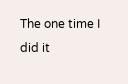The one time I did it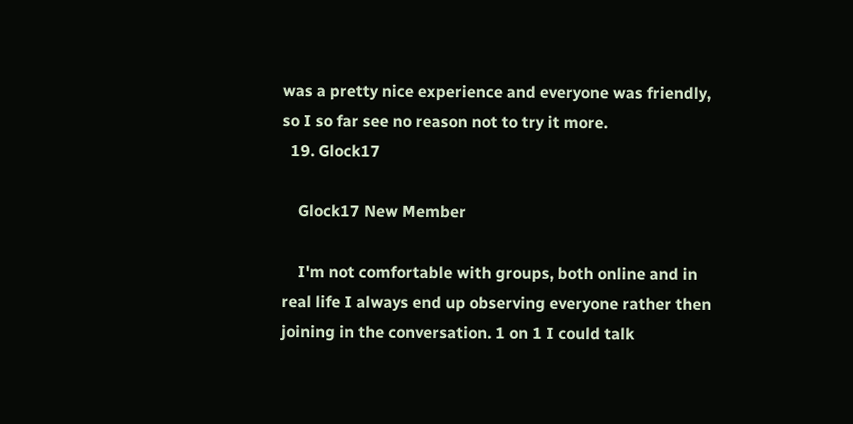was a pretty nice experience and everyone was friendly, so I so far see no reason not to try it more.
  19. Glock17

    Glock17 New Member

    I'm not comfortable with groups, both online and in real life I always end up observing everyone rather then joining in the conversation. 1 on 1 I could talk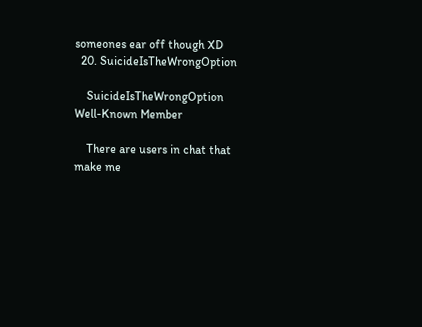someones ear off though XD
  20. SuicideIsTheWrongOption

    SuicideIsTheWrongOption Well-Known Member

    There are users in chat that make me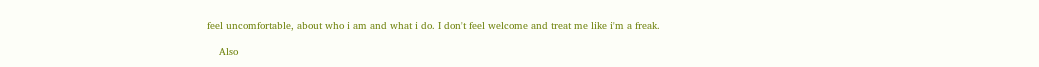feel uncomfortable, about who i am and what i do. I don't feel welcome and treat me like i'm a freak.

    Also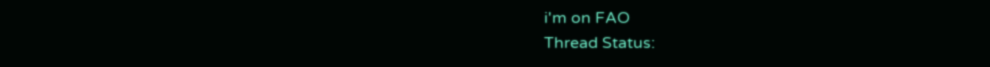i'm on FAO
Thread Status: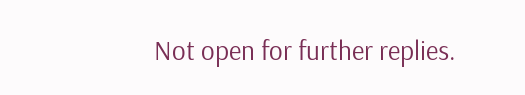Not open for further replies.